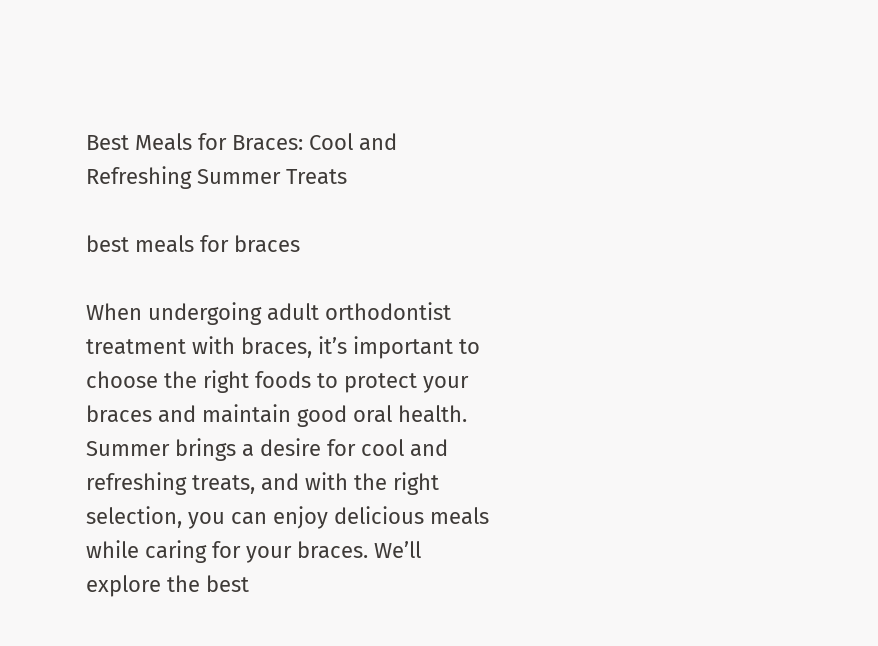Best Meals for Braces: Cool and Refreshing Summer Treats

best meals for braces

When undergoing adult orthodontist treatment with braces, it’s important to choose the right foods to protect your braces and maintain good oral health. Summer brings a desire for cool and refreshing treats, and with the right selection, you can enjoy delicious meals while caring for your braces. We’ll explore the best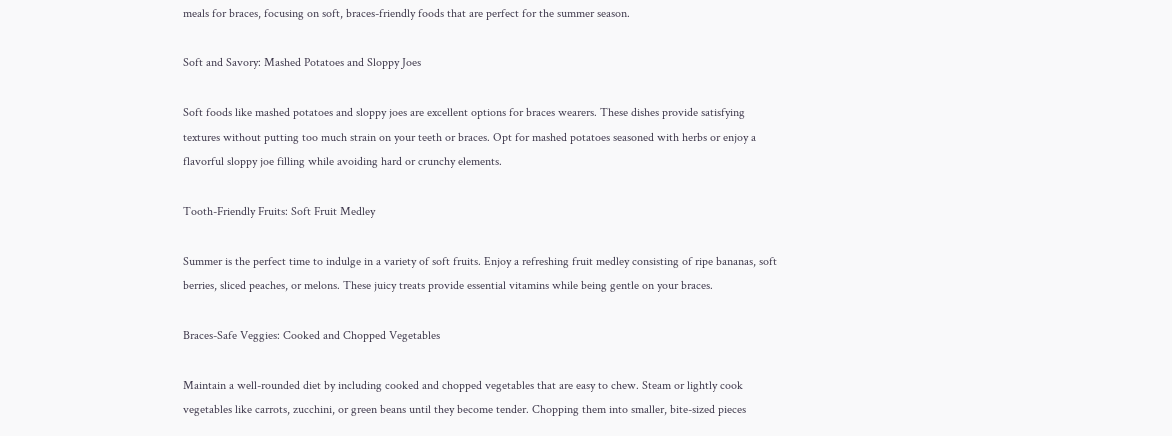meals for braces, focusing on soft, braces-friendly foods that are perfect for the summer season.

Soft and Savory: Mashed Potatoes and Sloppy Joes

Soft foods like mashed potatoes and sloppy joes are excellent options for braces wearers. These dishes provide satisfying textures without putting too much strain on your teeth or braces. Opt for mashed potatoes seasoned with herbs or enjoy a flavorful sloppy joe filling while avoiding hard or crunchy elements.

Tooth-Friendly Fruits: Soft Fruit Medley

Summer is the perfect time to indulge in a variety of soft fruits. Enjoy a refreshing fruit medley consisting of ripe bananas, soft berries, sliced peaches, or melons. These juicy treats provide essential vitamins while being gentle on your braces.

Braces-Safe Veggies: Cooked and Chopped Vegetables

Maintain a well-rounded diet by including cooked and chopped vegetables that are easy to chew. Steam or lightly cook vegetables like carrots, zucchini, or green beans until they become tender. Chopping them into smaller, bite-sized pieces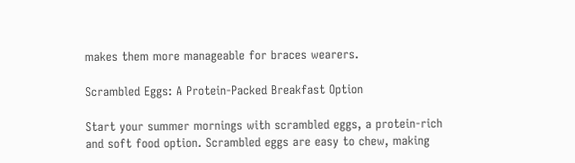makes them more manageable for braces wearers.

Scrambled Eggs: A Protein-Packed Breakfast Option

Start your summer mornings with scrambled eggs, a protein-rich and soft food option. Scrambled eggs are easy to chew, making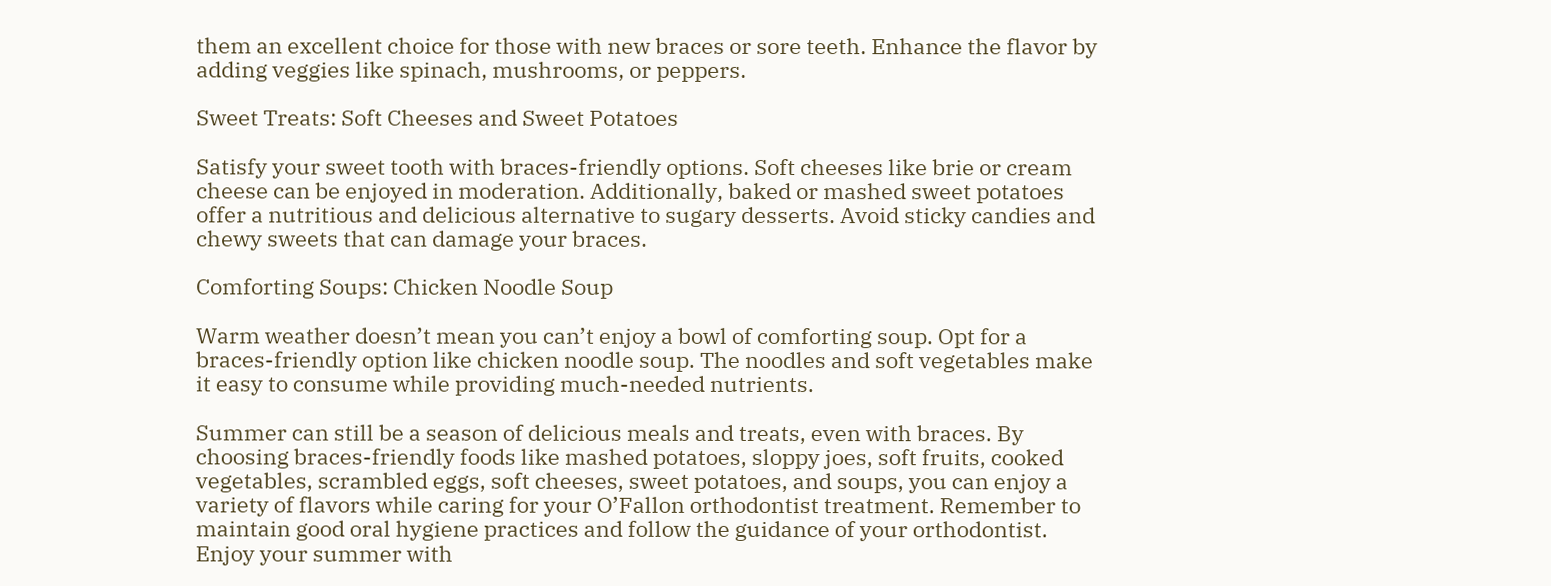them an excellent choice for those with new braces or sore teeth. Enhance the flavor by adding veggies like spinach, mushrooms, or peppers.

Sweet Treats: Soft Cheeses and Sweet Potatoes

Satisfy your sweet tooth with braces-friendly options. Soft cheeses like brie or cream cheese can be enjoyed in moderation. Additionally, baked or mashed sweet potatoes offer a nutritious and delicious alternative to sugary desserts. Avoid sticky candies and chewy sweets that can damage your braces.

Comforting Soups: Chicken Noodle Soup

Warm weather doesn’t mean you can’t enjoy a bowl of comforting soup. Opt for a braces-friendly option like chicken noodle soup. The noodles and soft vegetables make it easy to consume while providing much-needed nutrients.

Summer can still be a season of delicious meals and treats, even with braces. By choosing braces-friendly foods like mashed potatoes, sloppy joes, soft fruits, cooked vegetables, scrambled eggs, soft cheeses, sweet potatoes, and soups, you can enjoy a variety of flavors while caring for your O’Fallon orthodontist treatment. Remember to maintain good oral hygiene practices and follow the guidance of your orthodontist. Enjoy your summer with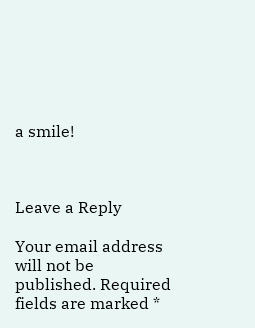a smile!



Leave a Reply

Your email address will not be published. Required fields are marked *